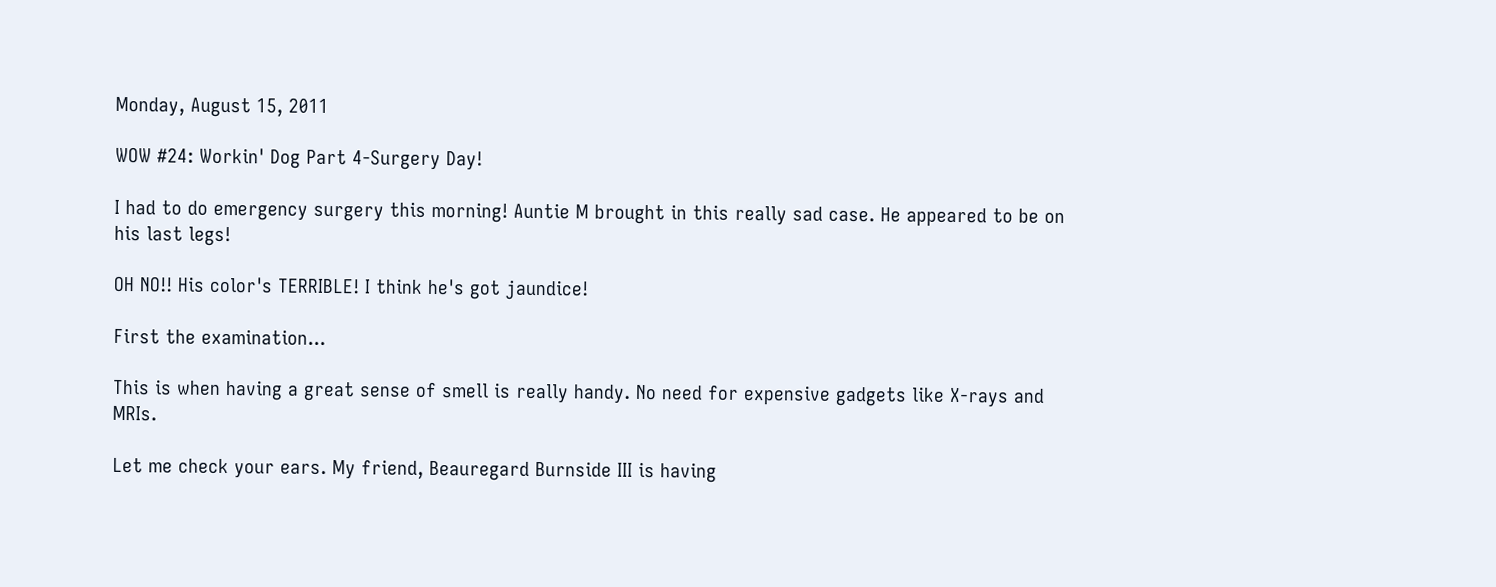Monday, August 15, 2011

WOW #24: Workin' Dog Part 4-Surgery Day!

I had to do emergency surgery this morning! Auntie M brought in this really sad case. He appeared to be on his last legs!

OH NO!! His color's TERRIBLE! I think he's got jaundice!

First the examination...

This is when having a great sense of smell is really handy. No need for expensive gadgets like X-rays and MRIs.

Let me check your ears. My friend, Beauregard Burnside III is having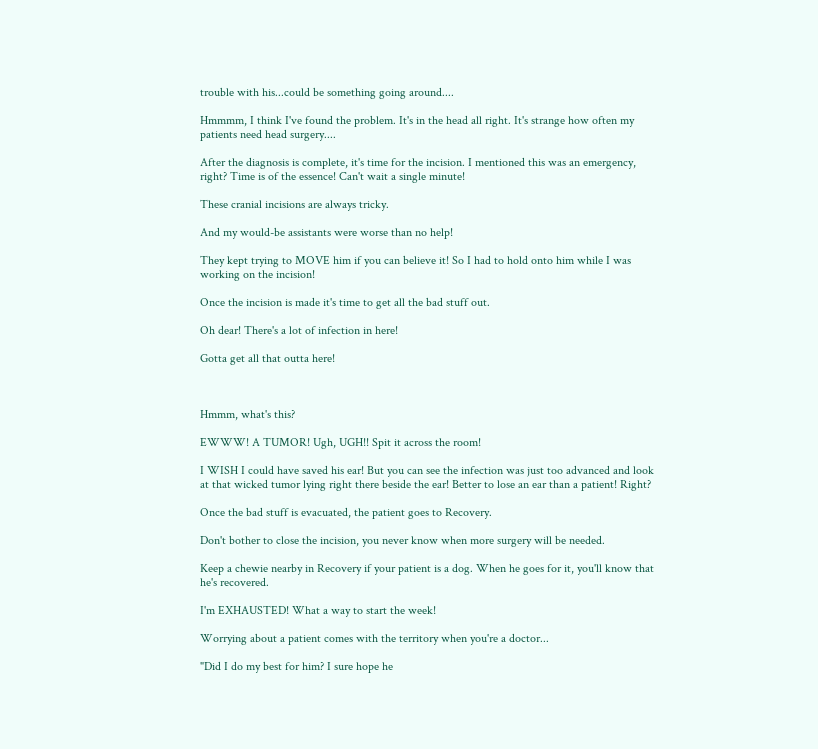trouble with his...could be something going around....

Hmmmm, I think I've found the problem. It's in the head all right. It's strange how often my patients need head surgery....

After the diagnosis is complete, it's time for the incision. I mentioned this was an emergency, right? Time is of the essence! Can't wait a single minute!

These cranial incisions are always tricky.

And my would-be assistants were worse than no help!

They kept trying to MOVE him if you can believe it! So I had to hold onto him while I was working on the incision!

Once the incision is made it's time to get all the bad stuff out.

Oh dear! There's a lot of infection in here!

Gotta get all that outta here!



Hmmm, what's this?

EWWW! A TUMOR! Ugh, UGH!! Spit it across the room!

I WISH I could have saved his ear! But you can see the infection was just too advanced and look at that wicked tumor lying right there beside the ear! Better to lose an ear than a patient! Right?

Once the bad stuff is evacuated, the patient goes to Recovery.

Don't bother to close the incision, you never know when more surgery will be needed.

Keep a chewie nearby in Recovery if your patient is a dog. When he goes for it, you'll know that he's recovered.

I'm EXHAUSTED! What a way to start the week!

Worrying about a patient comes with the territory when you're a doctor...

"Did I do my best for him? I sure hope he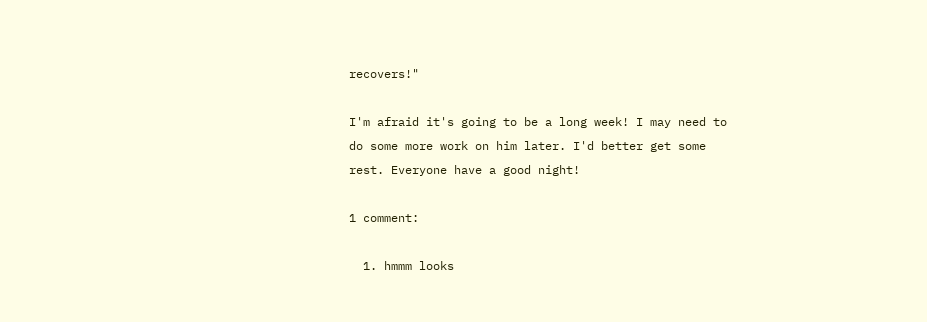recovers!"

I'm afraid it's going to be a long week! I may need to do some more work on him later. I'd better get some rest. Everyone have a good night!

1 comment:

  1. hmmm looks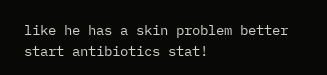like he has a skin problem better start antibiotics stat!